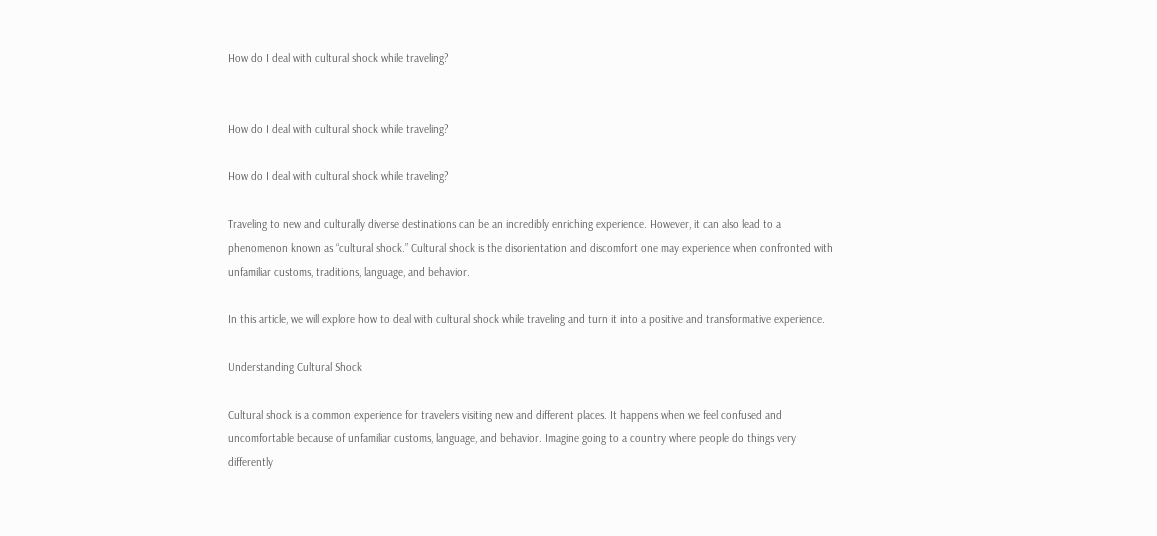How do I deal with cultural shock while traveling?


How do I deal with cultural shock while traveling?

How do I deal with cultural shock while traveling?

Traveling to new and culturally diverse destinations can be an incredibly enriching experience. However, it can also lead to a phenomenon known as “cultural shock.” Cultural shock is the disorientation and discomfort one may experience when confronted with unfamiliar customs, traditions, language, and behavior.

In this article, we will explore how to deal with cultural shock while traveling and turn it into a positive and transformative experience.

Understanding Cultural Shock

Cultural shock is a common experience for travelers visiting new and different places. It happens when we feel confused and uncomfortable because of unfamiliar customs, language, and behavior. Imagine going to a country where people do things very differently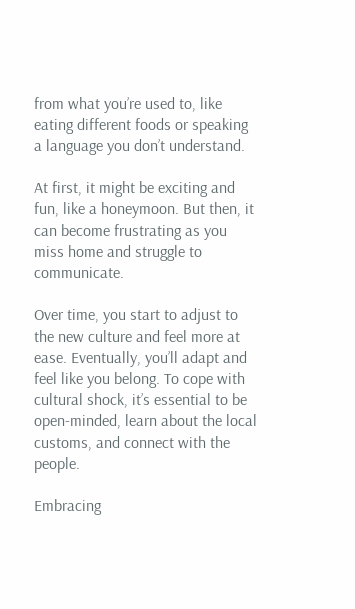from what you’re used to, like eating different foods or speaking a language you don’t understand.

At first, it might be exciting and fun, like a honeymoon. But then, it can become frustrating as you miss home and struggle to communicate.

Over time, you start to adjust to the new culture and feel more at ease. Eventually, you’ll adapt and feel like you belong. To cope with cultural shock, it’s essential to be open-minded, learn about the local customs, and connect with the people.

Embracing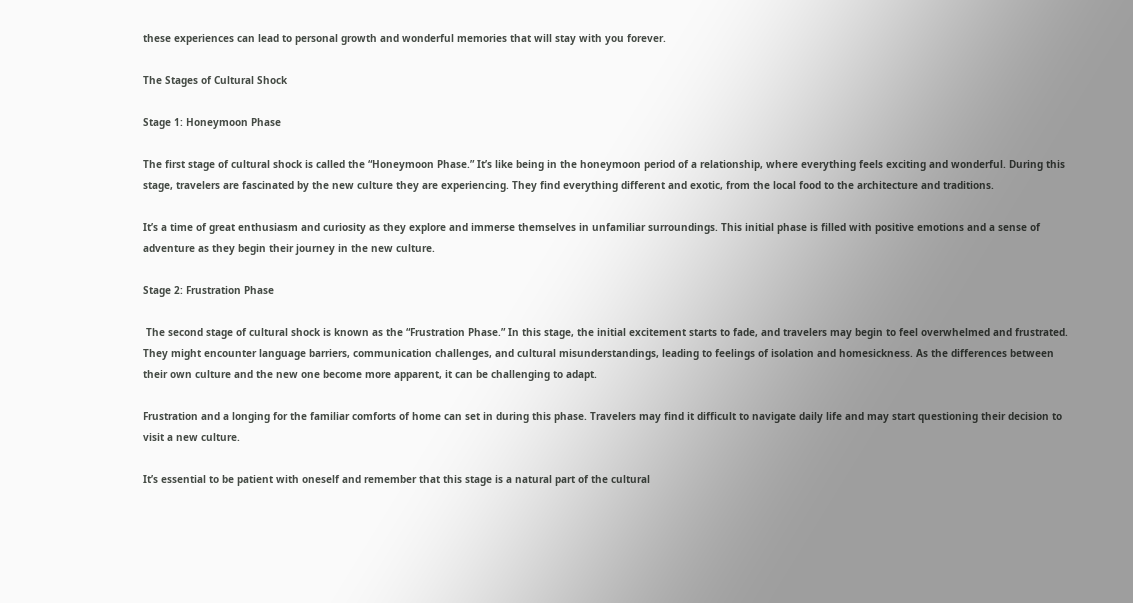these experiences can lead to personal growth and wonderful memories that will stay with you forever.

The Stages of Cultural Shock

Stage 1: Honeymoon Phase

The first stage of cultural shock is called the “Honeymoon Phase.” It’s like being in the honeymoon period of a relationship, where everything feels exciting and wonderful. During this stage, travelers are fascinated by the new culture they are experiencing. They find everything different and exotic, from the local food to the architecture and traditions.

It’s a time of great enthusiasm and curiosity as they explore and immerse themselves in unfamiliar surroundings. This initial phase is filled with positive emotions and a sense of adventure as they begin their journey in the new culture.

Stage 2: Frustration Phase

 The second stage of cultural shock is known as the “Frustration Phase.” In this stage, the initial excitement starts to fade, and travelers may begin to feel overwhelmed and frustrated. They might encounter language barriers, communication challenges, and cultural misunderstandings, leading to feelings of isolation and homesickness. As the differences between their own culture and the new one become more apparent, it can be challenging to adapt.

Frustration and a longing for the familiar comforts of home can set in during this phase. Travelers may find it difficult to navigate daily life and may start questioning their decision to visit a new culture.

It’s essential to be patient with oneself and remember that this stage is a natural part of the cultural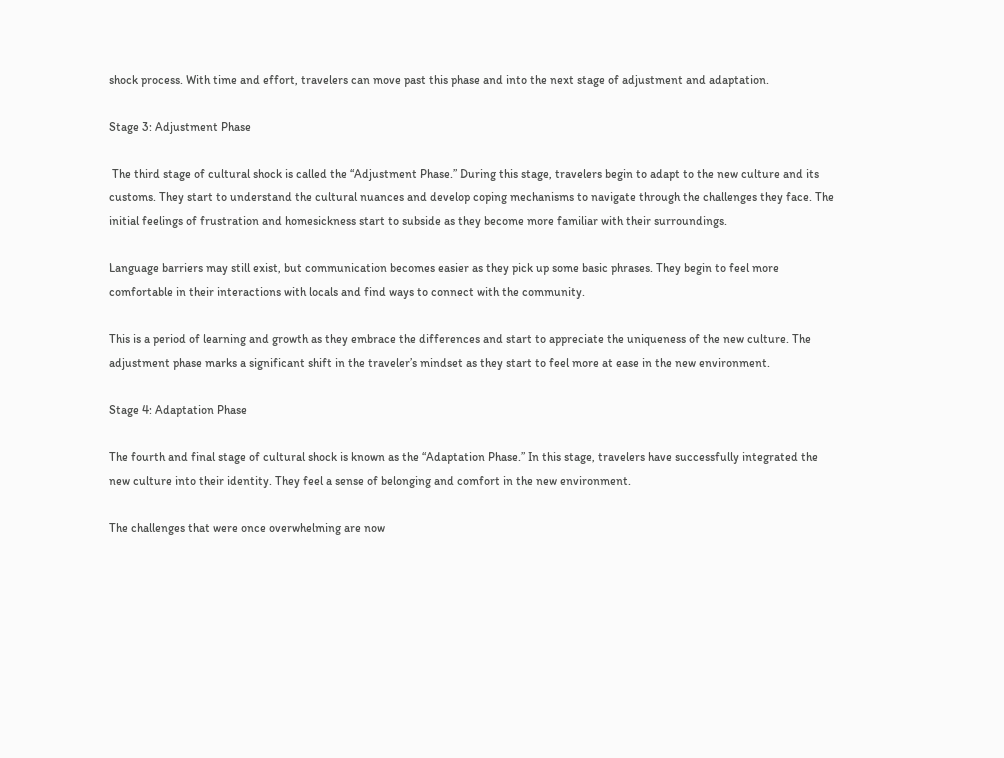shock process. With time and effort, travelers can move past this phase and into the next stage of adjustment and adaptation.

Stage 3: Adjustment Phase

 The third stage of cultural shock is called the “Adjustment Phase.” During this stage, travelers begin to adapt to the new culture and its customs. They start to understand the cultural nuances and develop coping mechanisms to navigate through the challenges they face. The initial feelings of frustration and homesickness start to subside as they become more familiar with their surroundings.

Language barriers may still exist, but communication becomes easier as they pick up some basic phrases. They begin to feel more comfortable in their interactions with locals and find ways to connect with the community.

This is a period of learning and growth as they embrace the differences and start to appreciate the uniqueness of the new culture. The adjustment phase marks a significant shift in the traveler’s mindset as they start to feel more at ease in the new environment.

Stage 4: Adaptation Phase

The fourth and final stage of cultural shock is known as the “Adaptation Phase.” In this stage, travelers have successfully integrated the new culture into their identity. They feel a sense of belonging and comfort in the new environment.

The challenges that were once overwhelming are now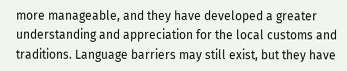more manageable, and they have developed a greater understanding and appreciation for the local customs and traditions. Language barriers may still exist, but they have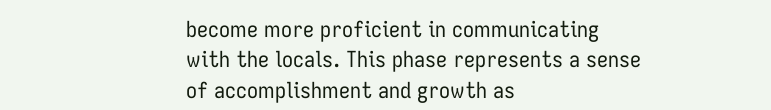become more proficient in communicating with the locals. This phase represents a sense of accomplishment and growth as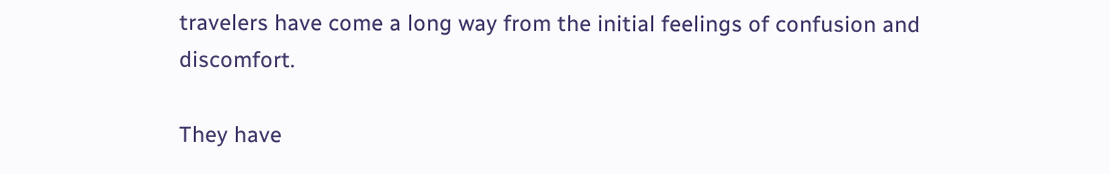travelers have come a long way from the initial feelings of confusion and discomfort.

They have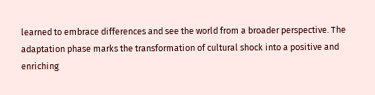learned to embrace differences and see the world from a broader perspective. The adaptation phase marks the transformation of cultural shock into a positive and enriching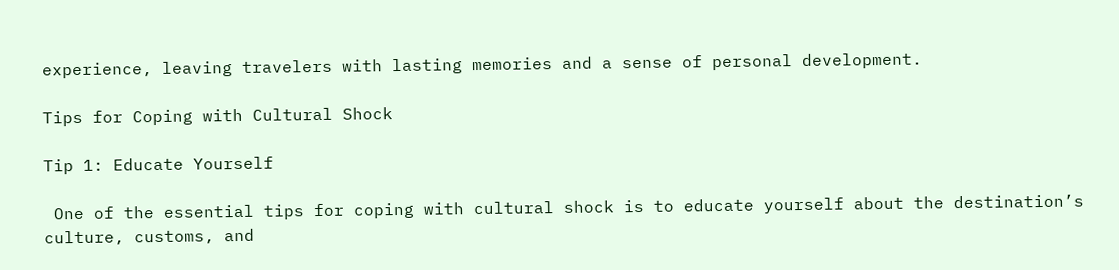experience, leaving travelers with lasting memories and a sense of personal development.

Tips for Coping with Cultural Shock

Tip 1: Educate Yourself

 One of the essential tips for coping with cultural shock is to educate yourself about the destination’s culture, customs, and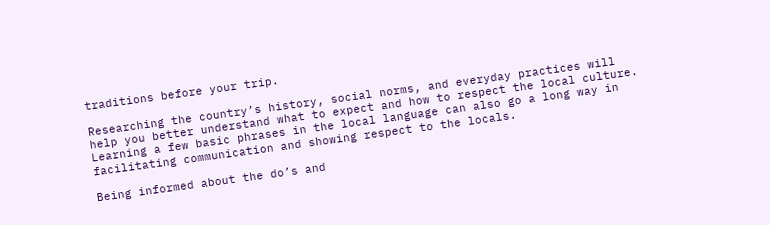traditions before your trip.

Researching the country’s history, social norms, and everyday practices will help you better understand what to expect and how to respect the local culture. Learning a few basic phrases in the local language can also go a long way in facilitating communication and showing respect to the locals.

Being informed about the do’s and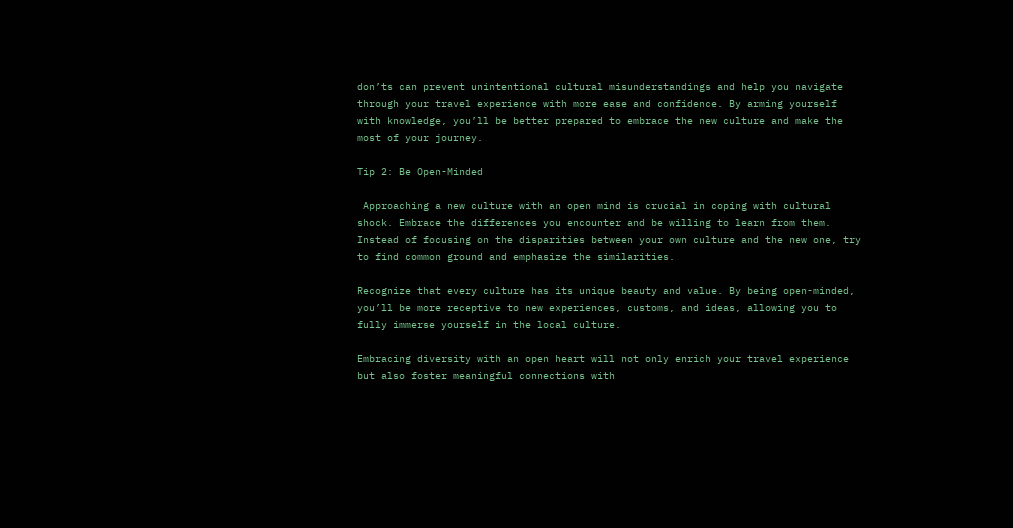don’ts can prevent unintentional cultural misunderstandings and help you navigate through your travel experience with more ease and confidence. By arming yourself with knowledge, you’ll be better prepared to embrace the new culture and make the most of your journey.

Tip 2: Be Open-Minded

 Approaching a new culture with an open mind is crucial in coping with cultural shock. Embrace the differences you encounter and be willing to learn from them. Instead of focusing on the disparities between your own culture and the new one, try to find common ground and emphasize the similarities.

Recognize that every culture has its unique beauty and value. By being open-minded, you’ll be more receptive to new experiences, customs, and ideas, allowing you to fully immerse yourself in the local culture.

Embracing diversity with an open heart will not only enrich your travel experience but also foster meaningful connections with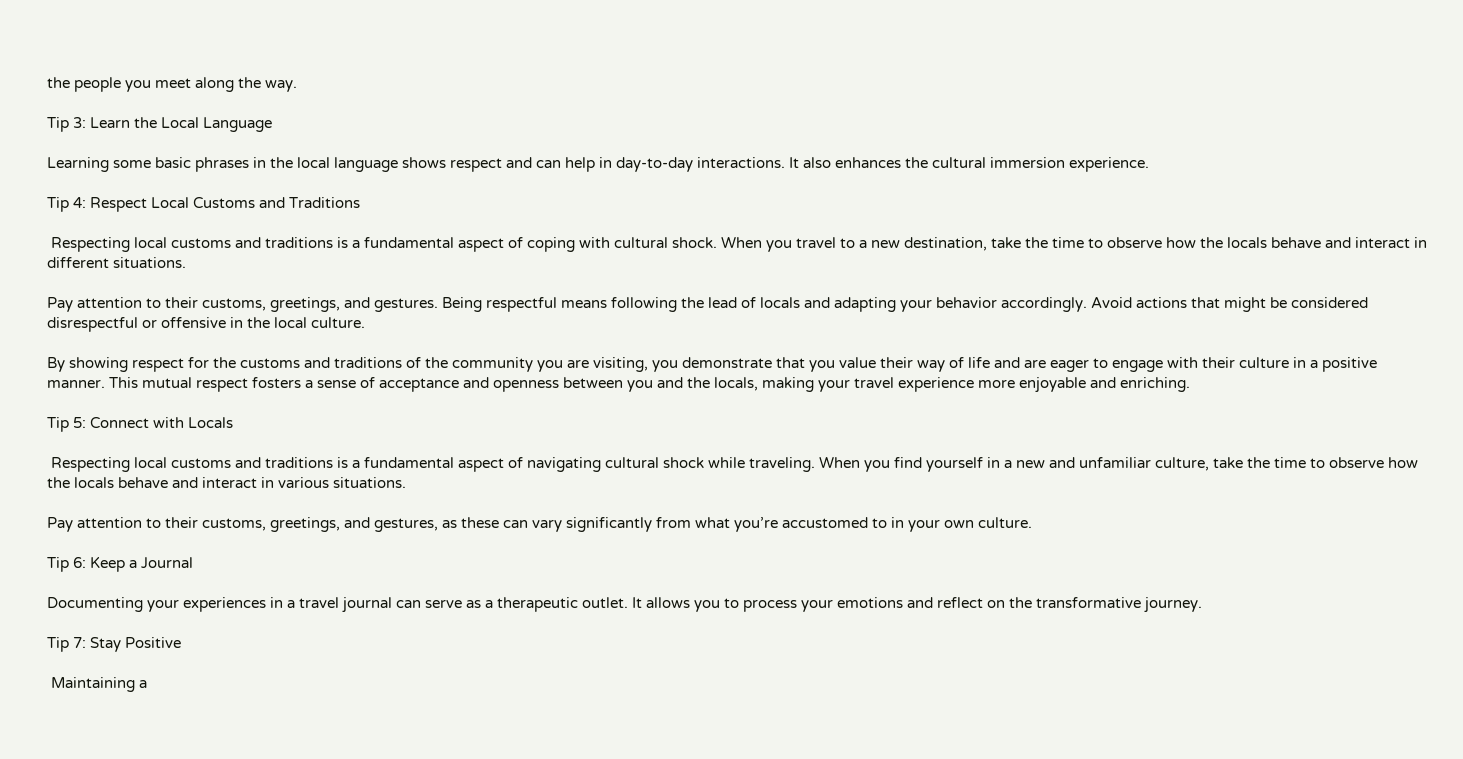the people you meet along the way.

Tip 3: Learn the Local Language

Learning some basic phrases in the local language shows respect and can help in day-to-day interactions. It also enhances the cultural immersion experience.

Tip 4: Respect Local Customs and Traditions

 Respecting local customs and traditions is a fundamental aspect of coping with cultural shock. When you travel to a new destination, take the time to observe how the locals behave and interact in different situations.

Pay attention to their customs, greetings, and gestures. Being respectful means following the lead of locals and adapting your behavior accordingly. Avoid actions that might be considered disrespectful or offensive in the local culture.

By showing respect for the customs and traditions of the community you are visiting, you demonstrate that you value their way of life and are eager to engage with their culture in a positive manner. This mutual respect fosters a sense of acceptance and openness between you and the locals, making your travel experience more enjoyable and enriching.

Tip 5: Connect with Locals

 Respecting local customs and traditions is a fundamental aspect of navigating cultural shock while traveling. When you find yourself in a new and unfamiliar culture, take the time to observe how the locals behave and interact in various situations.

Pay attention to their customs, greetings, and gestures, as these can vary significantly from what you’re accustomed to in your own culture.

Tip 6: Keep a Journal

Documenting your experiences in a travel journal can serve as a therapeutic outlet. It allows you to process your emotions and reflect on the transformative journey.

Tip 7: Stay Positive

 Maintaining a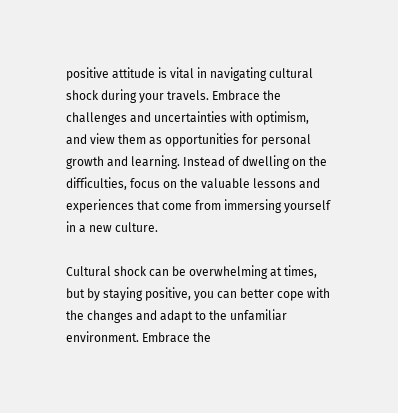positive attitude is vital in navigating cultural shock during your travels. Embrace the challenges and uncertainties with optimism, and view them as opportunities for personal growth and learning. Instead of dwelling on the difficulties, focus on the valuable lessons and experiences that come from immersing yourself in a new culture.

Cultural shock can be overwhelming at times, but by staying positive, you can better cope with the changes and adapt to the unfamiliar environment. Embrace the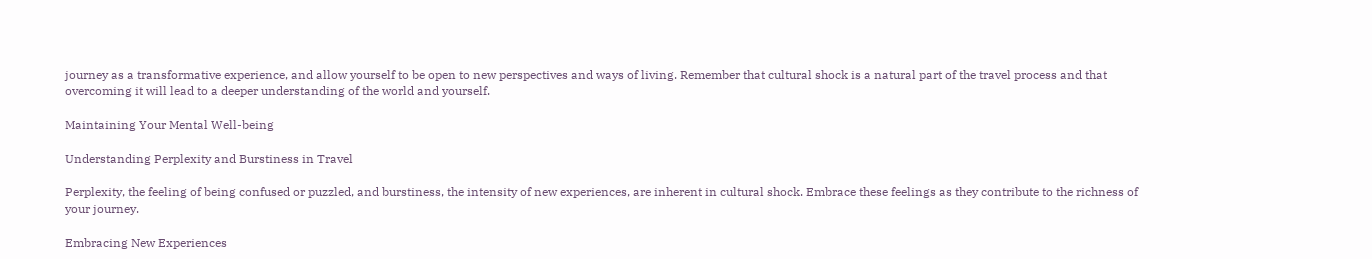journey as a transformative experience, and allow yourself to be open to new perspectives and ways of living. Remember that cultural shock is a natural part of the travel process and that overcoming it will lead to a deeper understanding of the world and yourself.

Maintaining Your Mental Well-being

Understanding Perplexity and Burstiness in Travel

Perplexity, the feeling of being confused or puzzled, and burstiness, the intensity of new experiences, are inherent in cultural shock. Embrace these feelings as they contribute to the richness of your journey.

Embracing New Experiences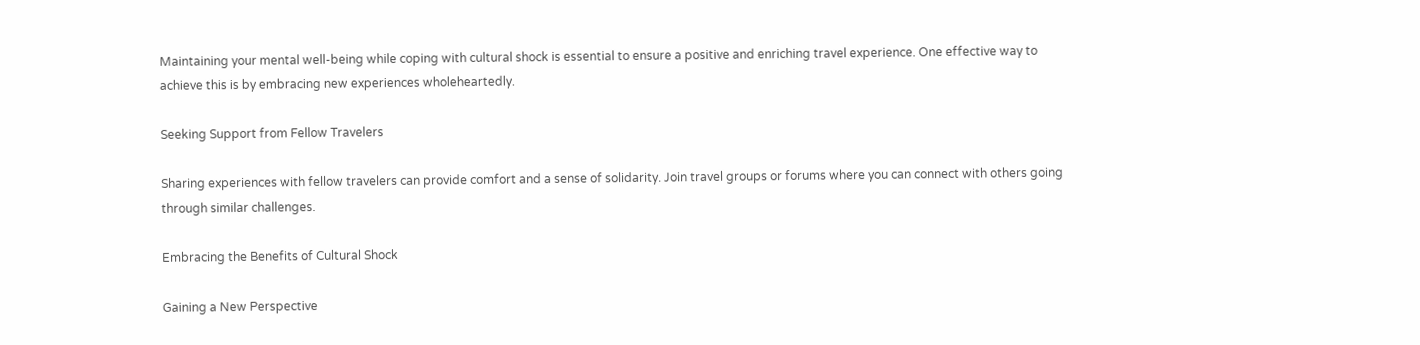Maintaining your mental well-being while coping with cultural shock is essential to ensure a positive and enriching travel experience. One effective way to achieve this is by embracing new experiences wholeheartedly.

Seeking Support from Fellow Travelers

Sharing experiences with fellow travelers can provide comfort and a sense of solidarity. Join travel groups or forums where you can connect with others going through similar challenges.

Embracing the Benefits of Cultural Shock

Gaining a New Perspective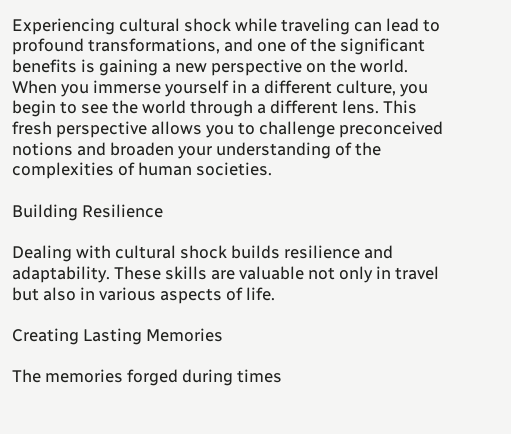Experiencing cultural shock while traveling can lead to profound transformations, and one of the significant benefits is gaining a new perspective on the world. When you immerse yourself in a different culture, you begin to see the world through a different lens. This fresh perspective allows you to challenge preconceived notions and broaden your understanding of the complexities of human societies.

Building Resilience

Dealing with cultural shock builds resilience and adaptability. These skills are valuable not only in travel but also in various aspects of life.

Creating Lasting Memories

The memories forged during times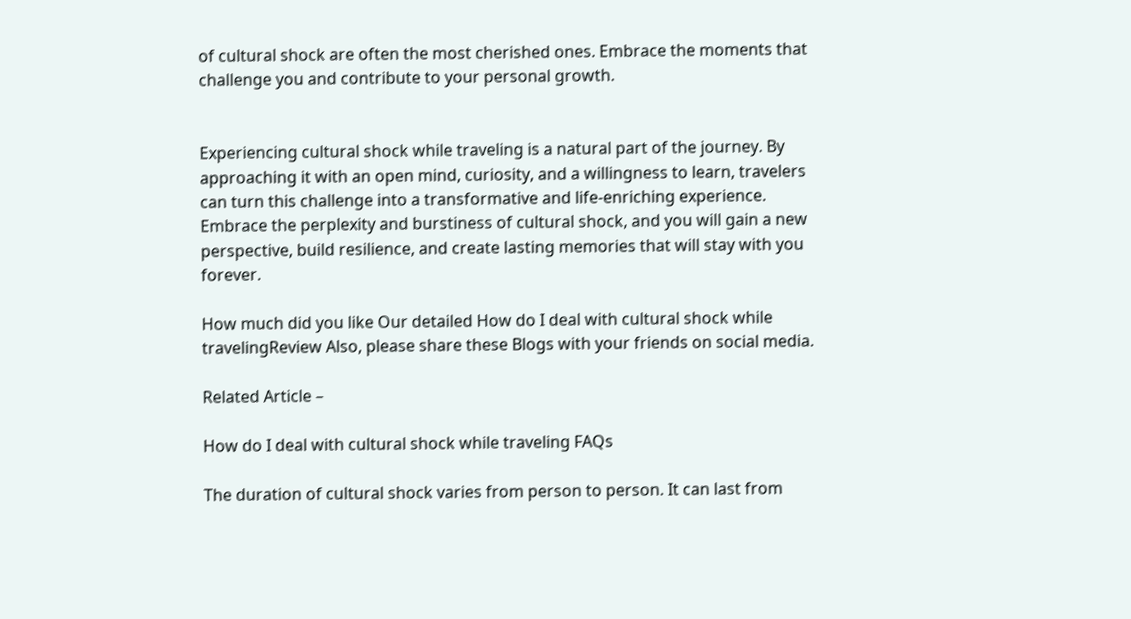of cultural shock are often the most cherished ones. Embrace the moments that challenge you and contribute to your personal growth.


Experiencing cultural shock while traveling is a natural part of the journey. By approaching it with an open mind, curiosity, and a willingness to learn, travelers can turn this challenge into a transformative and life-enriching experience. Embrace the perplexity and burstiness of cultural shock, and you will gain a new perspective, build resilience, and create lasting memories that will stay with you forever.

How much did you like Our detailed How do I deal with cultural shock while travelingReview Also, please share these Blogs with your friends on social media.

Related Article –

How do I deal with cultural shock while traveling FAQs

The duration of cultural shock varies from person to person. It can last from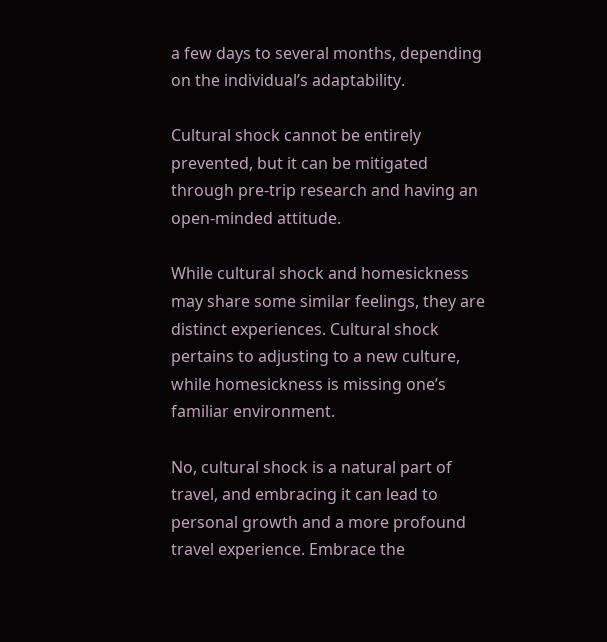a few days to several months, depending on the individual’s adaptability.

Cultural shock cannot be entirely prevented, but it can be mitigated through pre-trip research and having an open-minded attitude.

While cultural shock and homesickness may share some similar feelings, they are distinct experiences. Cultural shock pertains to adjusting to a new culture, while homesickness is missing one’s familiar environment.

No, cultural shock is a natural part of travel, and embracing it can lead to personal growth and a more profound travel experience. Embrace the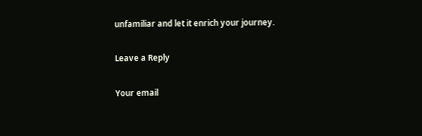unfamiliar and let it enrich your journey.

Leave a Reply

Your email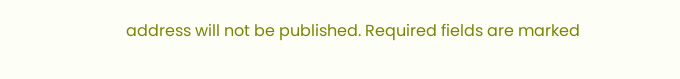address will not be published. Required fields are marked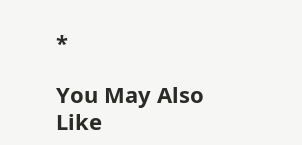*

You May Also Like